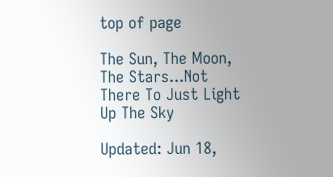top of page

The Sun, The Moon, The Stars...Not There To Just Light Up The Sky

Updated: Jun 18,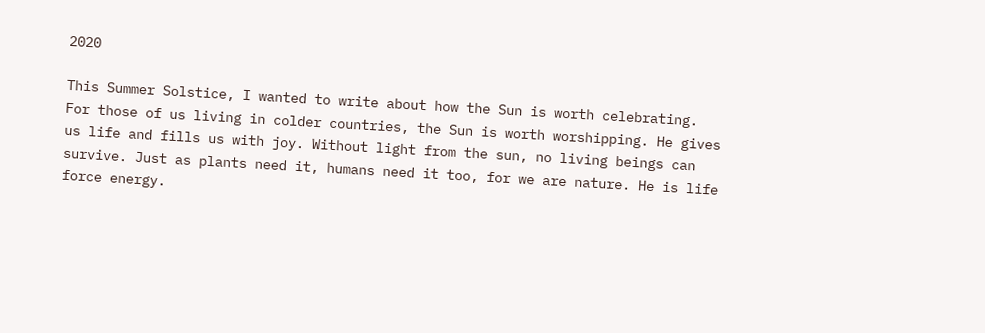2020

This Summer Solstice, I wanted to write about how the Sun is worth celebrating. For those of us living in colder countries, the Sun is worth worshipping. He gives us life and fills us with joy. Without light from the sun, no living beings can survive. Just as plants need it, humans need it too, for we are nature. He is life force energy.